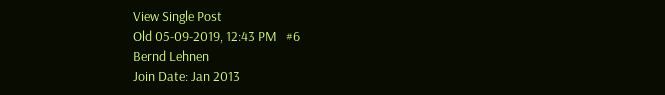View Single Post
Old 05-09-2019, 12:43 PM   #6
Bernd Lehnen
Join Date: Jan 2013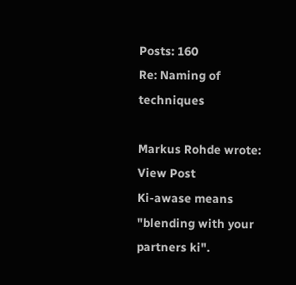Posts: 160
Re: Naming of techniques

Markus Rohde wrote: View Post
Ki-awase means "blending with your partners ki".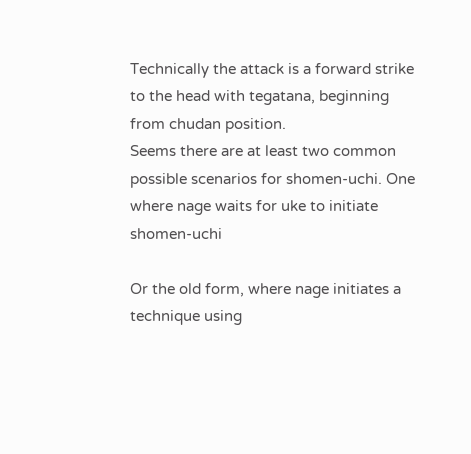Technically the attack is a forward strike to the head with tegatana, beginning from chudan position.
Seems there are at least two common possible scenarios for shomen-uchi. One where nage waits for uke to initiate shomen-uchi

Or the old form, where nage initiates a technique using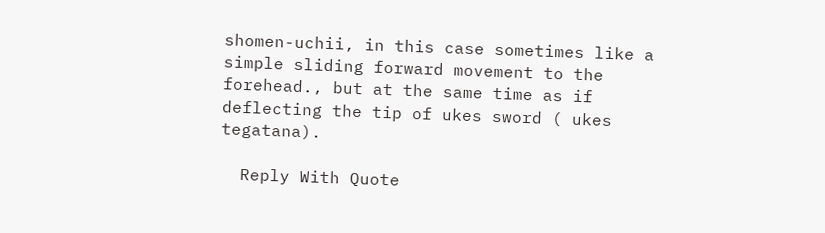shomen-uchii, in this case sometimes like a simple sliding forward movement to the forehead., but at the same time as if deflecting the tip of ukes sword ( ukes tegatana).

  Reply With Quote